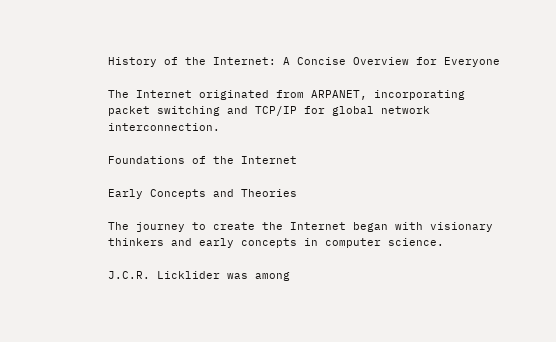History of the Internet: A Concise Overview for Everyone

The Internet originated from ARPANET, incorporating packet switching and TCP/IP for global network interconnection.

Foundations of the Internet

Early Concepts and Theories

The journey to create the Internet began with visionary thinkers and early concepts in computer science.

J.C.R. Licklider was among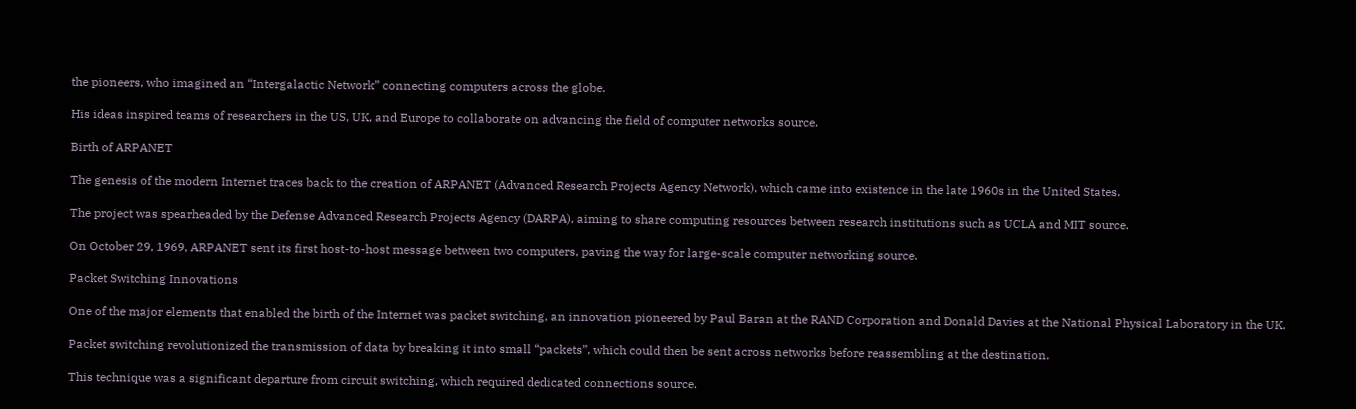the pioneers, who imagined an “Intergalactic Network” connecting computers across the globe.

His ideas inspired teams of researchers in the US, UK, and Europe to collaborate on advancing the field of computer networks source.

Birth of ARPANET

The genesis of the modern Internet traces back to the creation of ARPANET (Advanced Research Projects Agency Network), which came into existence in the late 1960s in the United States.

The project was spearheaded by the Defense Advanced Research Projects Agency (DARPA), aiming to share computing resources between research institutions such as UCLA and MIT source.

On October 29, 1969, ARPANET sent its first host-to-host message between two computers, paving the way for large-scale computer networking source.

Packet Switching Innovations

One of the major elements that enabled the birth of the Internet was packet switching, an innovation pioneered by Paul Baran at the RAND Corporation and Donald Davies at the National Physical Laboratory in the UK.

Packet switching revolutionized the transmission of data by breaking it into small “packets”, which could then be sent across networks before reassembling at the destination.

This technique was a significant departure from circuit switching, which required dedicated connections source.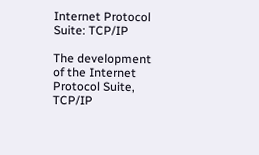Internet Protocol Suite: TCP/IP

The development of the Internet Protocol Suite, TCP/IP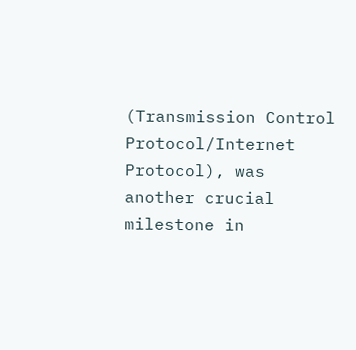(Transmission Control Protocol/Internet Protocol), was another crucial milestone in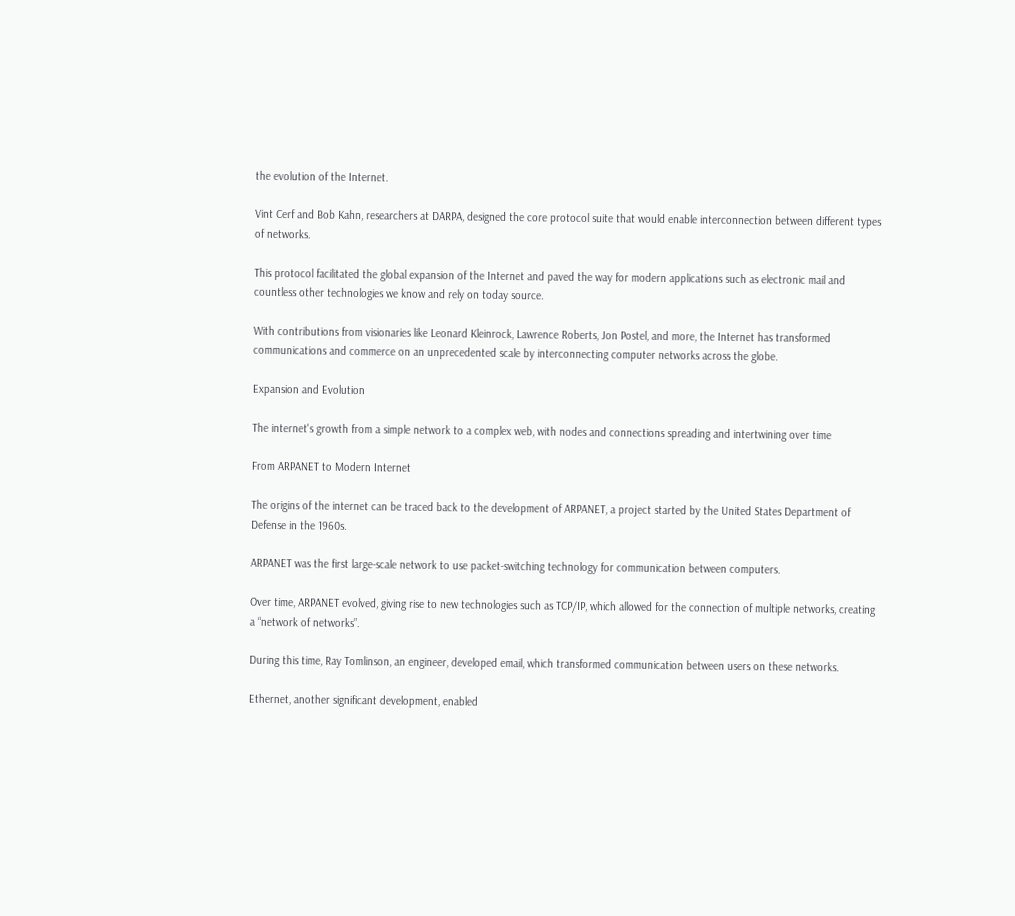the evolution of the Internet.

Vint Cerf and Bob Kahn, researchers at DARPA, designed the core protocol suite that would enable interconnection between different types of networks.

This protocol facilitated the global expansion of the Internet and paved the way for modern applications such as electronic mail and countless other technologies we know and rely on today source.

With contributions from visionaries like Leonard Kleinrock, Lawrence Roberts, Jon Postel, and more, the Internet has transformed communications and commerce on an unprecedented scale by interconnecting computer networks across the globe.

Expansion and Evolution

The internet's growth from a simple network to a complex web, with nodes and connections spreading and intertwining over time

From ARPANET to Modern Internet

The origins of the internet can be traced back to the development of ARPANET, a project started by the United States Department of Defense in the 1960s.

ARPANET was the first large-scale network to use packet-switching technology for communication between computers.

Over time, ARPANET evolved, giving rise to new technologies such as TCP/IP, which allowed for the connection of multiple networks, creating a “network of networks”.

During this time, Ray Tomlinson, an engineer, developed email, which transformed communication between users on these networks.

Ethernet, another significant development, enabled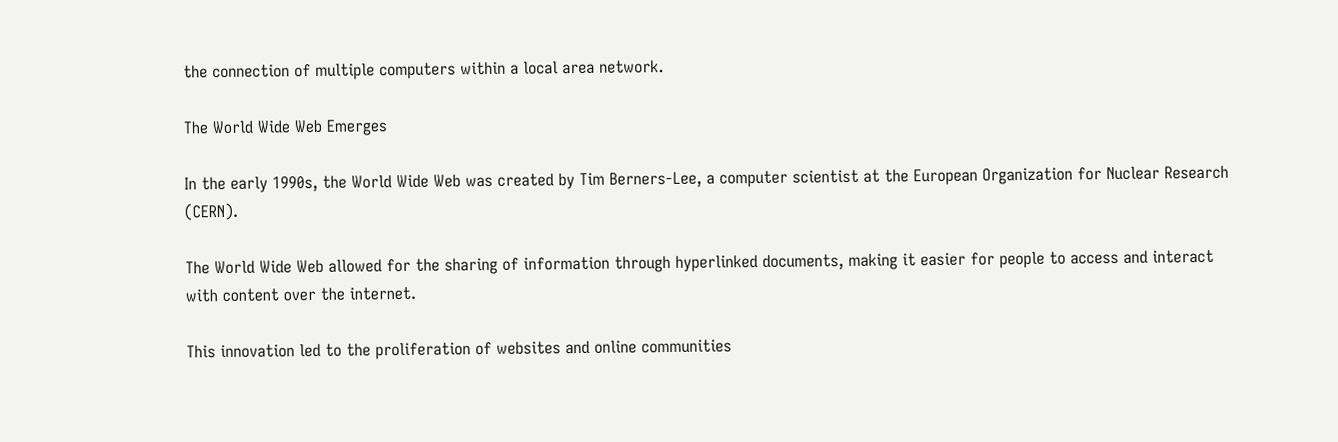the connection of multiple computers within a local area network.

The World Wide Web Emerges

In the early 1990s, the World Wide Web was created by Tim Berners-Lee, a computer scientist at the European Organization for Nuclear Research (CERN).

The World Wide Web allowed for the sharing of information through hyperlinked documents, making it easier for people to access and interact with content over the internet.

This innovation led to the proliferation of websites and online communities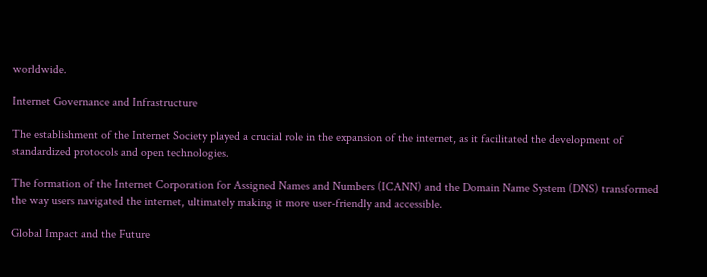worldwide.

Internet Governance and Infrastructure

The establishment of the Internet Society played a crucial role in the expansion of the internet, as it facilitated the development of standardized protocols and open technologies.

The formation of the Internet Corporation for Assigned Names and Numbers (ICANN) and the Domain Name System (DNS) transformed the way users navigated the internet, ultimately making it more user-friendly and accessible.

Global Impact and the Future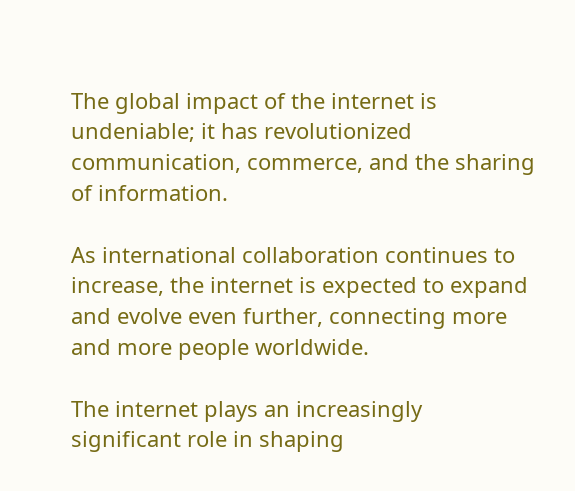The global impact of the internet is undeniable; it has revolutionized communication, commerce, and the sharing of information.

As international collaboration continues to increase, the internet is expected to expand and evolve even further, connecting more and more people worldwide.

The internet plays an increasingly significant role in shaping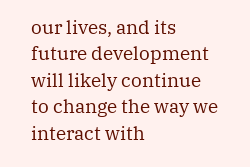our lives, and its future development will likely continue to change the way we interact with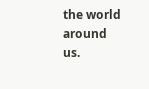the world around us.